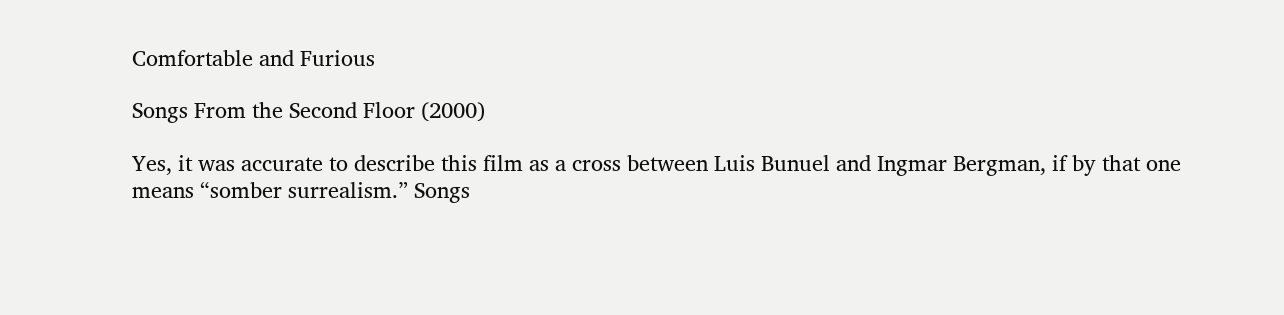Comfortable and Furious

Songs From the Second Floor (2000)

Yes, it was accurate to describe this film as a cross between Luis Bunuel and Ingmar Bergman, if by that one means “somber surrealism.” Songs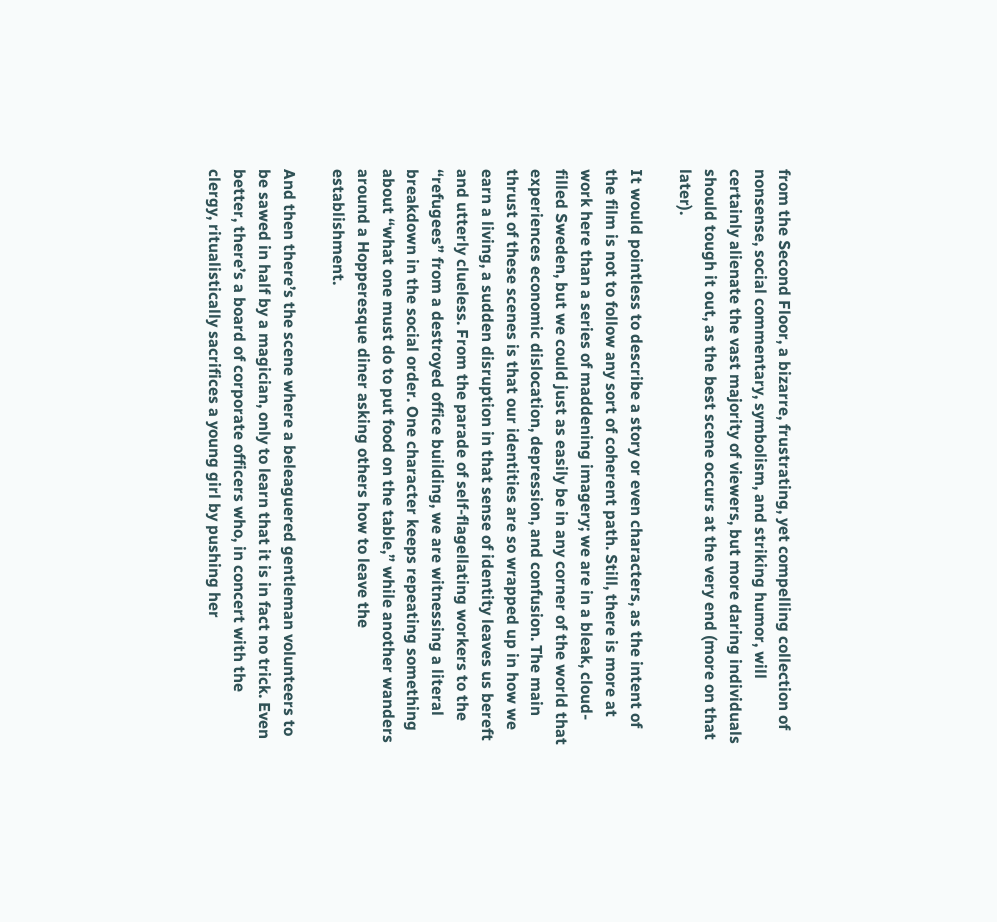from the Second Floor, a bizarre, frustrating, yet compelling collection of nonsense, social commentary, symbolism, and striking humor, will certainly alienate the vast majority of viewers, but more daring individuals should tough it out, as the best scene occurs at the very end (more on that later).

It would pointless to describe a story or even characters, as the intent of the film is not to follow any sort of coherent path. Still, there is more at work here than a series of maddening imagery; we are in a bleak, cloud-filled Sweden, but we could just as easily be in any corner of the world that experiences economic dislocation, depression, and confusion. The main thrust of these scenes is that our identities are so wrapped up in how we earn a living, a sudden disruption in that sense of identity leaves us bereft and utterly clueless. From the parade of self-flagellating workers to the “refugees” from a destroyed office building, we are witnessing a literal breakdown in the social order. One character keeps repeating something about “what one must do to put food on the table,” while another wanders around a Hopperesque diner asking others how to leave the establishment.

And then there’s the scene where a beleaguered gentleman volunteers to be sawed in half by a magician, only to learn that it is in fact no trick. Even better, there’s a board of corporate officers who, in concert with the clergy, ritualistically sacrifices a young girl by pushing her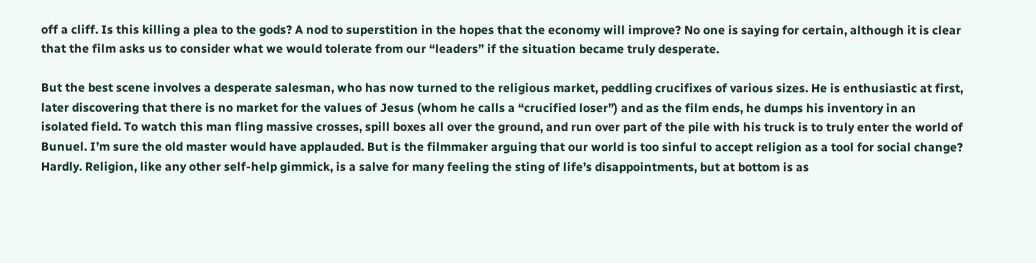off a cliff. Is this killing a plea to the gods? A nod to superstition in the hopes that the economy will improve? No one is saying for certain, although it is clear that the film asks us to consider what we would tolerate from our “leaders” if the situation became truly desperate.

But the best scene involves a desperate salesman, who has now turned to the religious market, peddling crucifixes of various sizes. He is enthusiastic at first, later discovering that there is no market for the values of Jesus (whom he calls a “crucified loser”) and as the film ends, he dumps his inventory in an isolated field. To watch this man fling massive crosses, spill boxes all over the ground, and run over part of the pile with his truck is to truly enter the world of Bunuel. I’m sure the old master would have applauded. But is the filmmaker arguing that our world is too sinful to accept religion as a tool for social change? Hardly. Religion, like any other self-help gimmick, is a salve for many feeling the sting of life’s disappointments, but at bottom is as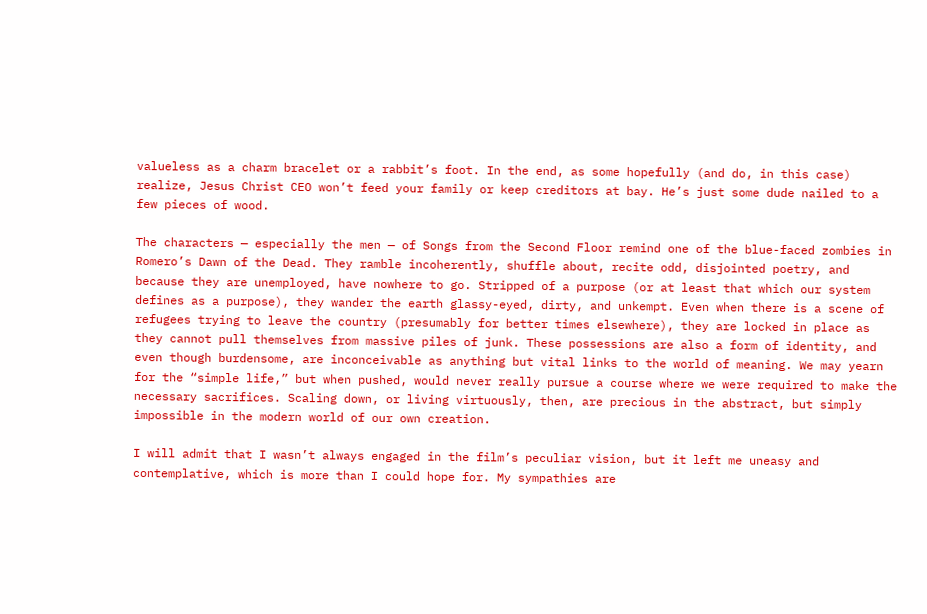valueless as a charm bracelet or a rabbit’s foot. In the end, as some hopefully (and do, in this case) realize, Jesus Christ CEO won’t feed your family or keep creditors at bay. He’s just some dude nailed to a few pieces of wood.

The characters — especially the men — of Songs from the Second Floor remind one of the blue-faced zombies in Romero’s Dawn of the Dead. They ramble incoherently, shuffle about, recite odd, disjointed poetry, and because they are unemployed, have nowhere to go. Stripped of a purpose (or at least that which our system defines as a purpose), they wander the earth glassy-eyed, dirty, and unkempt. Even when there is a scene of refugees trying to leave the country (presumably for better times elsewhere), they are locked in place as they cannot pull themselves from massive piles of junk. These possessions are also a form of identity, and even though burdensome, are inconceivable as anything but vital links to the world of meaning. We may yearn for the “simple life,” but when pushed, would never really pursue a course where we were required to make the necessary sacrifices. Scaling down, or living virtuously, then, are precious in the abstract, but simply impossible in the modern world of our own creation.

I will admit that I wasn’t always engaged in the film’s peculiar vision, but it left me uneasy and contemplative, which is more than I could hope for. My sympathies are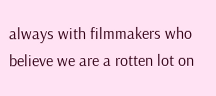always with filmmakers who believe we are a rotten lot on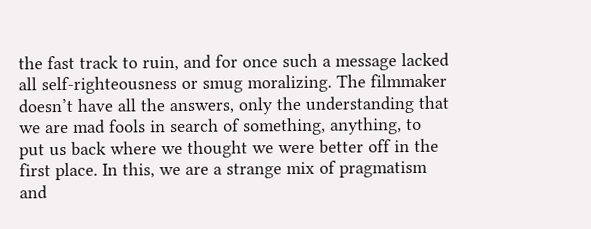the fast track to ruin, and for once such a message lacked all self-righteousness or smug moralizing. The filmmaker doesn’t have all the answers, only the understanding that we are mad fools in search of something, anything, to put us back where we thought we were better off in the first place. In this, we are a strange mix of pragmatism and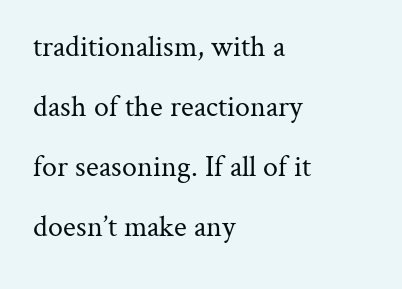traditionalism, with a dash of the reactionary for seasoning. If all of it doesn’t make any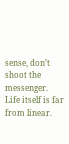sense, don’t shoot the messenger. Life itself is far from linear.